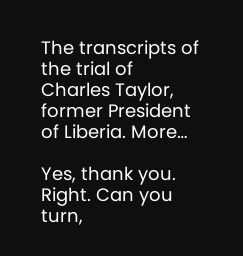The transcripts of the trial of Charles Taylor, former President of Liberia. More…

Yes, thank you. Right. Can you turn,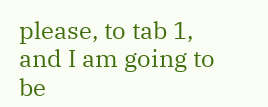please, to tab 1, and I am going to be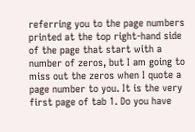referring you to the page numbers printed at the top right-hand side of the page that start with a number of zeros, but I am going to miss out the zeros when I quote a page number to you. It is the very first page of tab 1. Do you have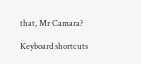that, Mr Camara?

Keyboard shortcuts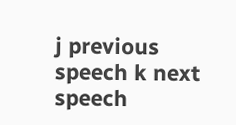j previous speech k next speech